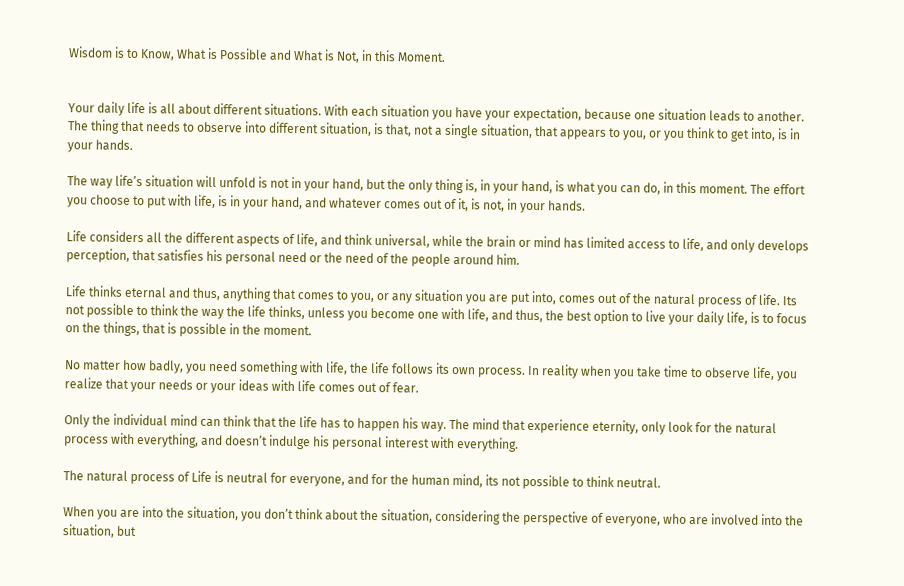Wisdom is to Know, What is Possible and What is Not, in this Moment.


Your daily life is all about different situations. With each situation you have your expectation, because one situation leads to another. The thing that needs to observe into different situation, is that, not a single situation, that appears to you, or you think to get into, is in your hands.

The way life’s situation will unfold is not in your hand, but the only thing is, in your hand, is what you can do, in this moment. The effort you choose to put with life, is in your hand, and whatever comes out of it, is not, in your hands.

Life considers all the different aspects of life, and think universal, while the brain or mind has limited access to life, and only develops perception, that satisfies his personal need or the need of the people around him.

Life thinks eternal and thus, anything that comes to you, or any situation you are put into, comes out of the natural process of life. Its not possible to think the way the life thinks, unless you become one with life, and thus, the best option to live your daily life, is to focus on the things, that is possible in the moment.

No matter how badly, you need something with life, the life follows its own process. In reality when you take time to observe life, you realize that your needs or your ideas with life comes out of fear.

Only the individual mind can think that the life has to happen his way. The mind that experience eternity, only look for the natural process with everything, and doesn’t indulge his personal interest with everything.

The natural process of Life is neutral for everyone, and for the human mind, its not possible to think neutral.

When you are into the situation, you don’t think about the situation, considering the perspective of everyone, who are involved into the situation, but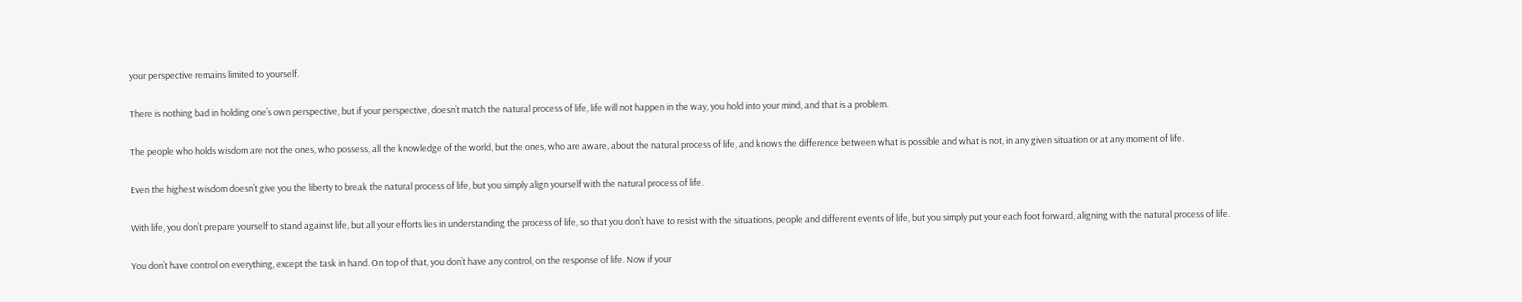your perspective remains limited to yourself.

There is nothing bad in holding one’s own perspective, but if your perspective, doesn’t match the natural process of life, life will not happen in the way, you hold into your mind, and that is a problem.

The people who holds wisdom are not the ones, who possess, all the knowledge of the world, but the ones, who are aware, about the natural process of life, and knows the difference between what is possible and what is not, in any given situation or at any moment of life.

Even the highest wisdom doesn’t give you the liberty to break the natural process of life, but you simply align yourself with the natural process of life.

With life, you don’t prepare yourself to stand against life, but all your efforts lies in understanding the process of life, so that you don’t have to resist with the situations, people and different events of life, but you simply put your each foot forward, aligning with the natural process of life.

You don’t have control on everything, except the task in hand. On top of that, you don’t have any control, on the response of life. Now if your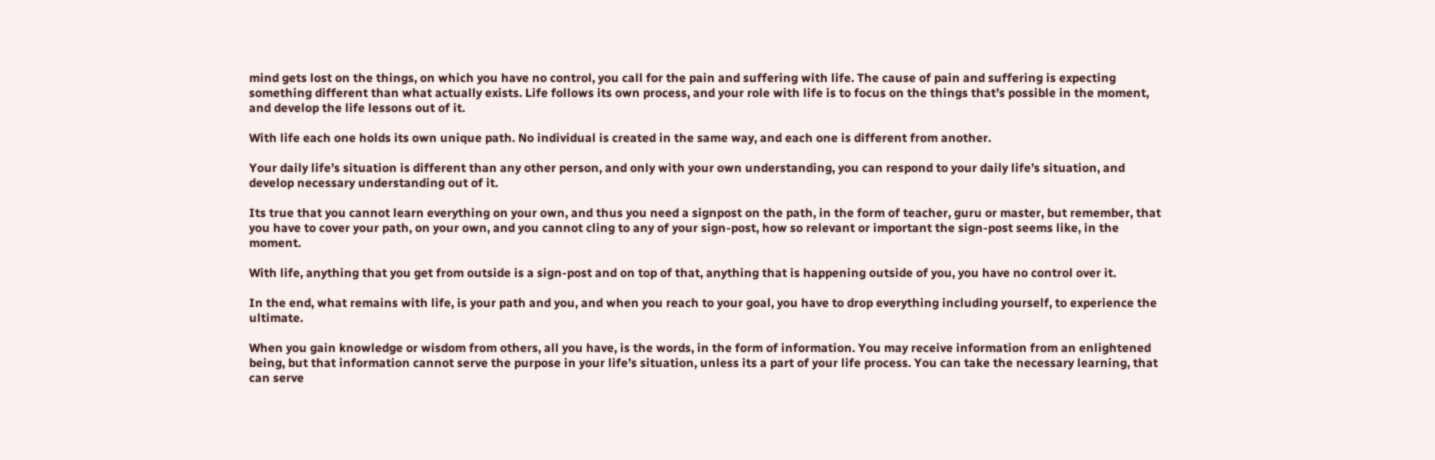mind gets lost on the things, on which you have no control, you call for the pain and suffering with life. The cause of pain and suffering is expecting something different than what actually exists. Life follows its own process, and your role with life is to focus on the things that’s possible in the moment, and develop the life lessons out of it.

With life each one holds its own unique path. No individual is created in the same way, and each one is different from another.

Your daily life’s situation is different than any other person, and only with your own understanding, you can respond to your daily life’s situation, and develop necessary understanding out of it.

Its true that you cannot learn everything on your own, and thus you need a signpost on the path, in the form of teacher, guru or master, but remember, that you have to cover your path, on your own, and you cannot cling to any of your sign-post, how so relevant or important the sign-post seems like, in the moment.

With life, anything that you get from outside is a sign-post and on top of that, anything that is happening outside of you, you have no control over it.

In the end, what remains with life, is your path and you, and when you reach to your goal, you have to drop everything including yourself, to experience the ultimate.

When you gain knowledge or wisdom from others, all you have, is the words, in the form of information. You may receive information from an enlightened being, but that information cannot serve the purpose in your life’s situation, unless its a part of your life process. You can take the necessary learning, that can serve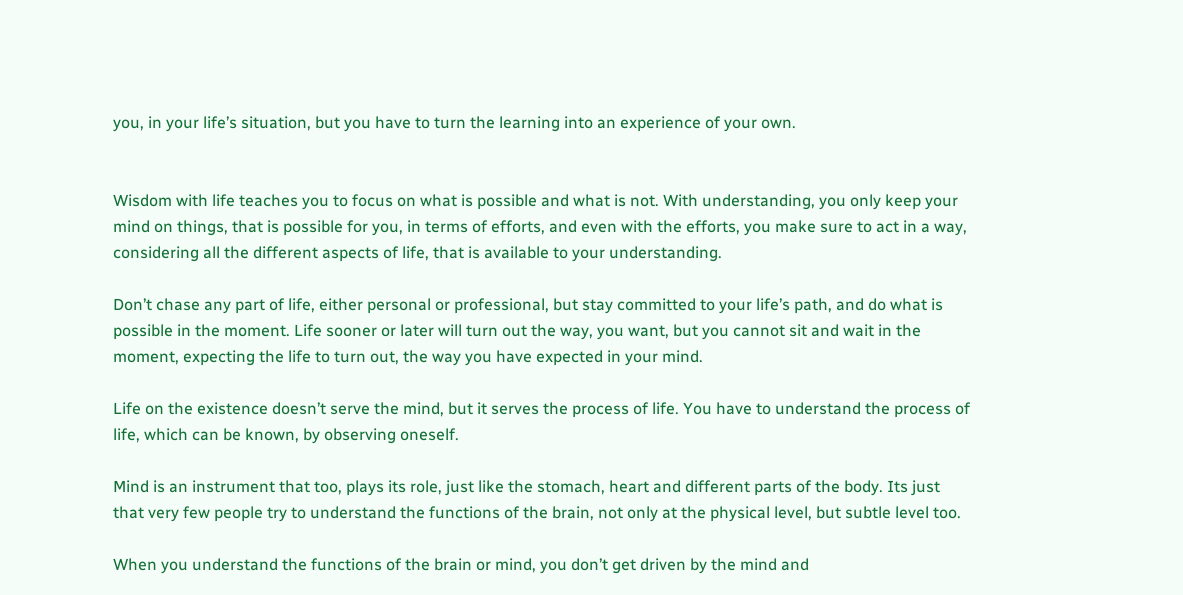you, in your life’s situation, but you have to turn the learning into an experience of your own.


Wisdom with life teaches you to focus on what is possible and what is not. With understanding, you only keep your mind on things, that is possible for you, in terms of efforts, and even with the efforts, you make sure to act in a way, considering all the different aspects of life, that is available to your understanding.

Don’t chase any part of life, either personal or professional, but stay committed to your life’s path, and do what is possible in the moment. Life sooner or later will turn out the way, you want, but you cannot sit and wait in the moment, expecting the life to turn out, the way you have expected in your mind.

Life on the existence doesn’t serve the mind, but it serves the process of life. You have to understand the process of life, which can be known, by observing oneself.

Mind is an instrument that too, plays its role, just like the stomach, heart and different parts of the body. Its just that very few people try to understand the functions of the brain, not only at the physical level, but subtle level too.

When you understand the functions of the brain or mind, you don’t get driven by the mind and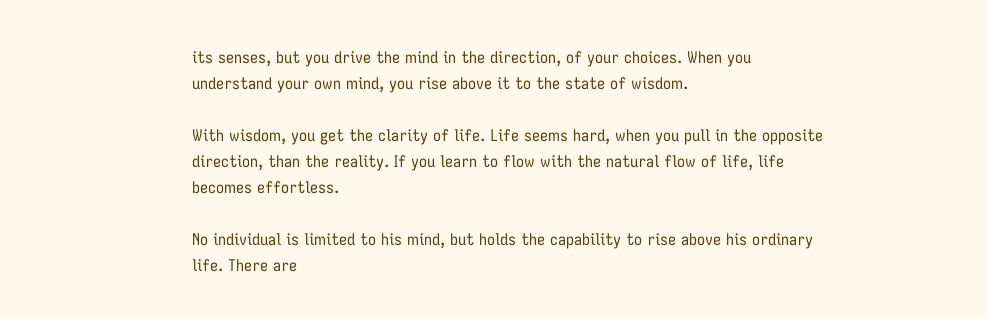its senses, but you drive the mind in the direction, of your choices. When you understand your own mind, you rise above it to the state of wisdom.

With wisdom, you get the clarity of life. Life seems hard, when you pull in the opposite direction, than the reality. If you learn to flow with the natural flow of life, life becomes effortless.

No individual is limited to his mind, but holds the capability to rise above his ordinary life. There are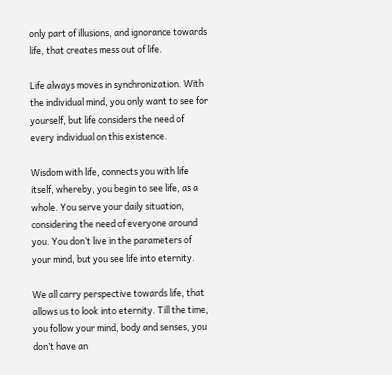only part of illusions, and ignorance towards life, that creates mess out of life.

Life always moves in synchronization. With the individual mind, you only want to see for yourself, but life considers the need of every individual on this existence.

Wisdom with life, connects you with life itself, whereby, you begin to see life, as a whole. You serve your daily situation, considering the need of everyone around you. You don’t live in the parameters of your mind, but you see life into eternity.

We all carry perspective towards life, that allows us to look into eternity. Till the time, you follow your mind, body and senses, you don’t have an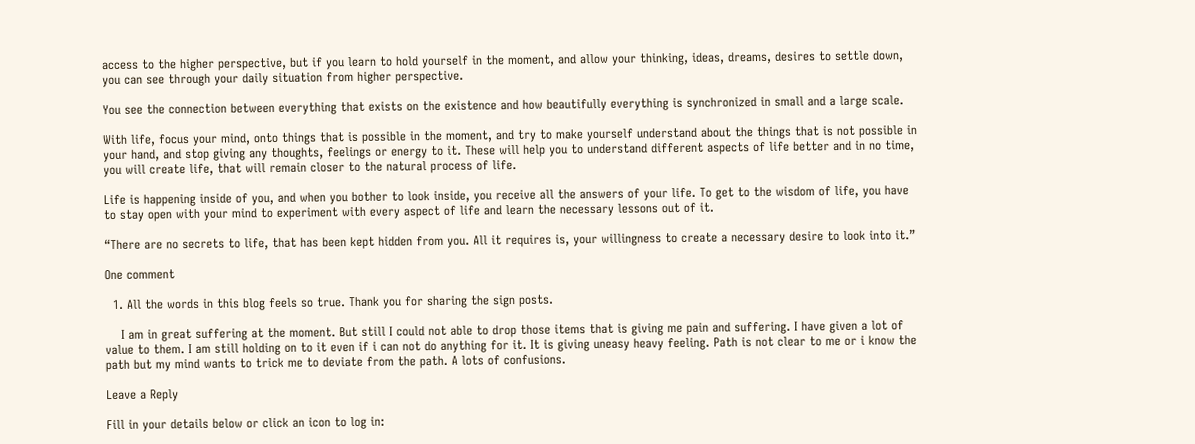access to the higher perspective, but if you learn to hold yourself in the moment, and allow your thinking, ideas, dreams, desires to settle down, you can see through your daily situation from higher perspective.

You see the connection between everything that exists on the existence and how beautifully everything is synchronized in small and a large scale.

With life, focus your mind, onto things that is possible in the moment, and try to make yourself understand about the things that is not possible in your hand, and stop giving any thoughts, feelings or energy to it. These will help you to understand different aspects of life better and in no time, you will create life, that will remain closer to the natural process of life.

Life is happening inside of you, and when you bother to look inside, you receive all the answers of your life. To get to the wisdom of life, you have to stay open with your mind to experiment with every aspect of life and learn the necessary lessons out of it.

“There are no secrets to life, that has been kept hidden from you. All it requires is, your willingness to create a necessary desire to look into it.”

One comment

  1. All the words in this blog feels so true. Thank you for sharing the sign posts.

    I am in great suffering at the moment. But still I could not able to drop those items that is giving me pain and suffering. I have given a lot of value to them. I am still holding on to it even if i can not do anything for it. It is giving uneasy heavy feeling. Path is not clear to me or i know the path but my mind wants to trick me to deviate from the path. A lots of confusions.

Leave a Reply

Fill in your details below or click an icon to log in: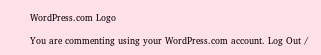WordPress.com Logo

You are commenting using your WordPress.com account. Log Out /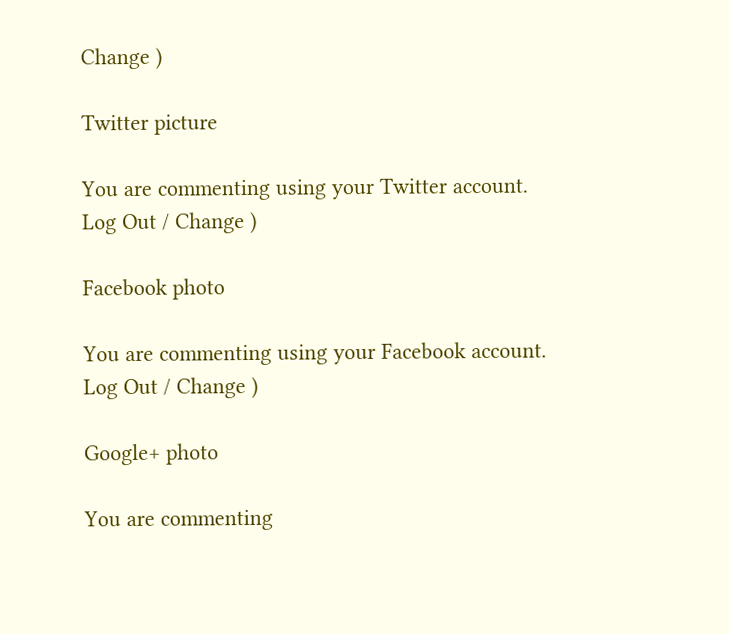Change )

Twitter picture

You are commenting using your Twitter account. Log Out / Change )

Facebook photo

You are commenting using your Facebook account. Log Out / Change )

Google+ photo

You are commenting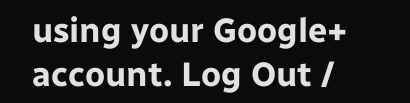using your Google+ account. Log Out /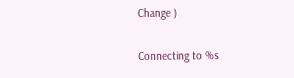Change )

Connecting to %s